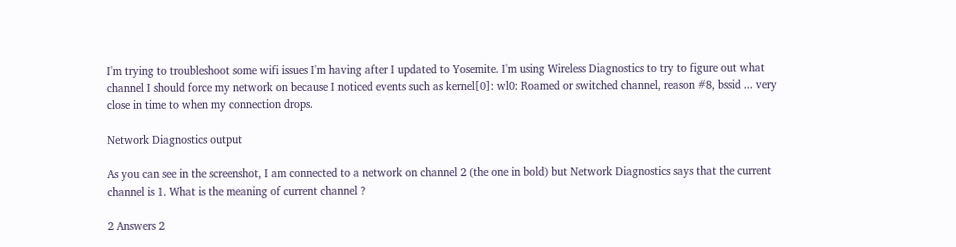I'm trying to troubleshoot some wifi issues I'm having after I updated to Yosemite. I'm using Wireless Diagnostics to try to figure out what channel I should force my network on because I noticed events such as kernel[0]: wl0: Roamed or switched channel, reason #8, bssid ... very close in time to when my connection drops.

Network Diagnostics output

As you can see in the screenshot, I am connected to a network on channel 2 (the one in bold) but Network Diagnostics says that the current channel is 1. What is the meaning of current channel ?

2 Answers 2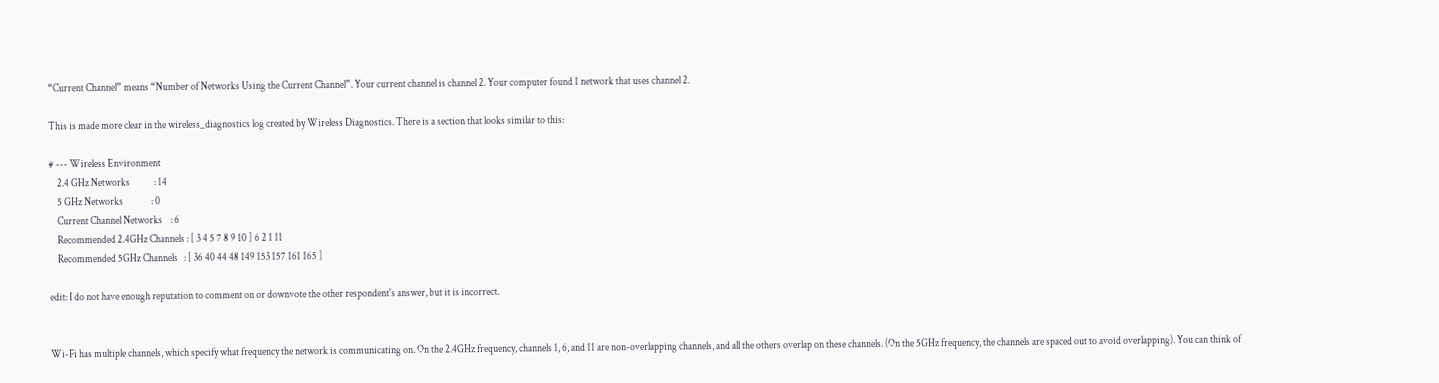“Current Channel” means “Number of Networks Using the Current Channel”. Your current channel is channel 2. Your computer found 1 network that uses channel 2.

This is made more clear in the wireless_diagnostics log created by Wireless Diagnostics. There is a section that looks similar to this:

# --- Wireless Environment
    2.4 GHz Networks            : 14
    5 GHz Networks              : 0
    Current Channel Networks    : 6
    Recommended 2.4GHz Channels : [ 3 4 5 7 8 9 10 ] 6 2 1 11
    Recommended 5GHz Channels   : [ 36 40 44 48 149 153 157 161 165 ]

edit: I do not have enough reputation to comment on or downvote the other respondent's answer, but it is incorrect.


Wi-Fi has multiple channels, which specify what frequency the network is communicating on. On the 2.4GHz frequency, channels 1, 6, and 11 are non-overlapping channels, and all the others overlap on these channels. (On the 5GHz frequency, the channels are spaced out to avoid overlapping). You can think of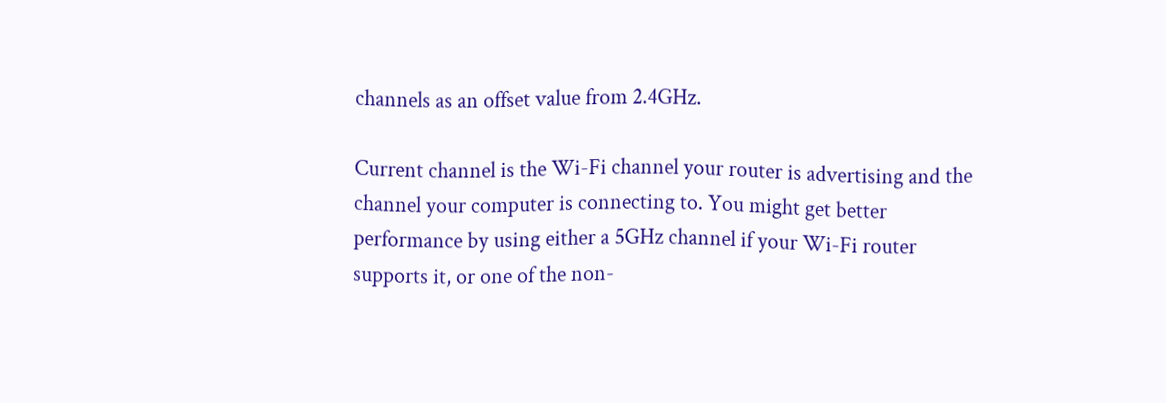channels as an offset value from 2.4GHz.

Current channel is the Wi-Fi channel your router is advertising and the channel your computer is connecting to. You might get better performance by using either a 5GHz channel if your Wi-Fi router supports it, or one of the non-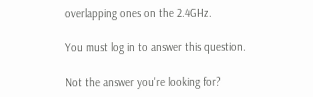overlapping ones on the 2.4GHz.

You must log in to answer this question.

Not the answer you're looking for?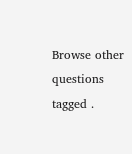Browse other questions tagged .